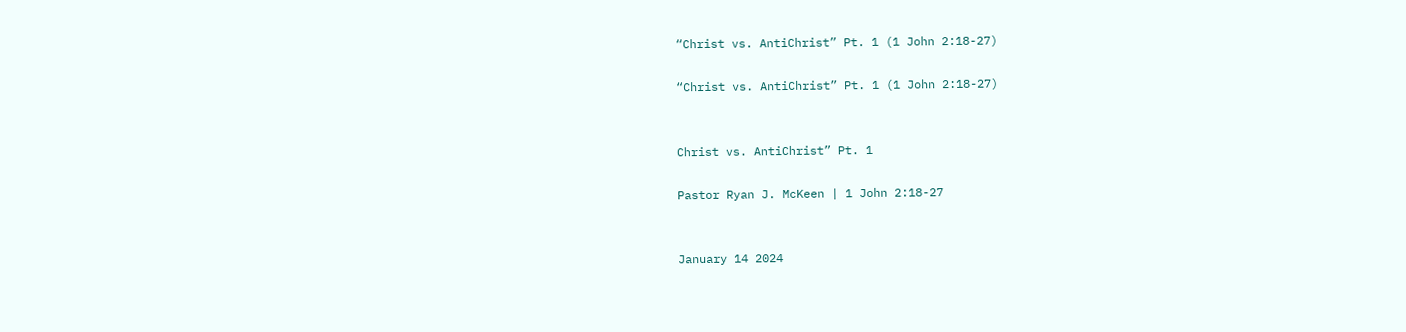“Christ vs. AntiChrist” Pt. 1 (1 John 2:18-27)

“Christ vs. AntiChrist” Pt. 1 (1 John 2:18-27)


Christ vs. AntiChrist” Pt. 1

Pastor Ryan J. McKeen | 1 John 2:18-27


January 14 2024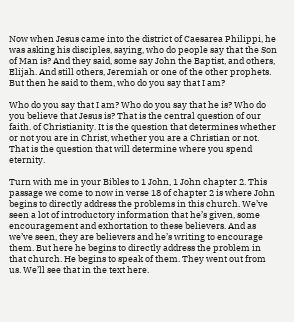Now when Jesus came into the district of Caesarea Philippi, he was asking his disciples, saying, who do people say that the Son of Man is? And they said, some say John the Baptist, and others, Elijah. And still others, Jeremiah or one of the other prophets. But then he said to them, who do you say that I am?

Who do you say that I am? Who do you say that he is? Who do you believe that Jesus is? That is the central question of our faith. of Christianity. It is the question that determines whether or not you are in Christ, whether you are a Christian or not. That is the question that will determine where you spend eternity.

Turn with me in your Bibles to 1 John, 1 John chapter 2. This passage we come to now in verse 18 of chapter 2 is where John begins to directly address the problems in this church. We’ve seen a lot of introductory information that he’s given, some encouragement and exhortation to these believers. And as we’ve seen, they are believers and he’s writing to encourage them. But here he begins to directly address the problem in that church. He begins to speak of them. They went out from us. We’ll see that in the text here.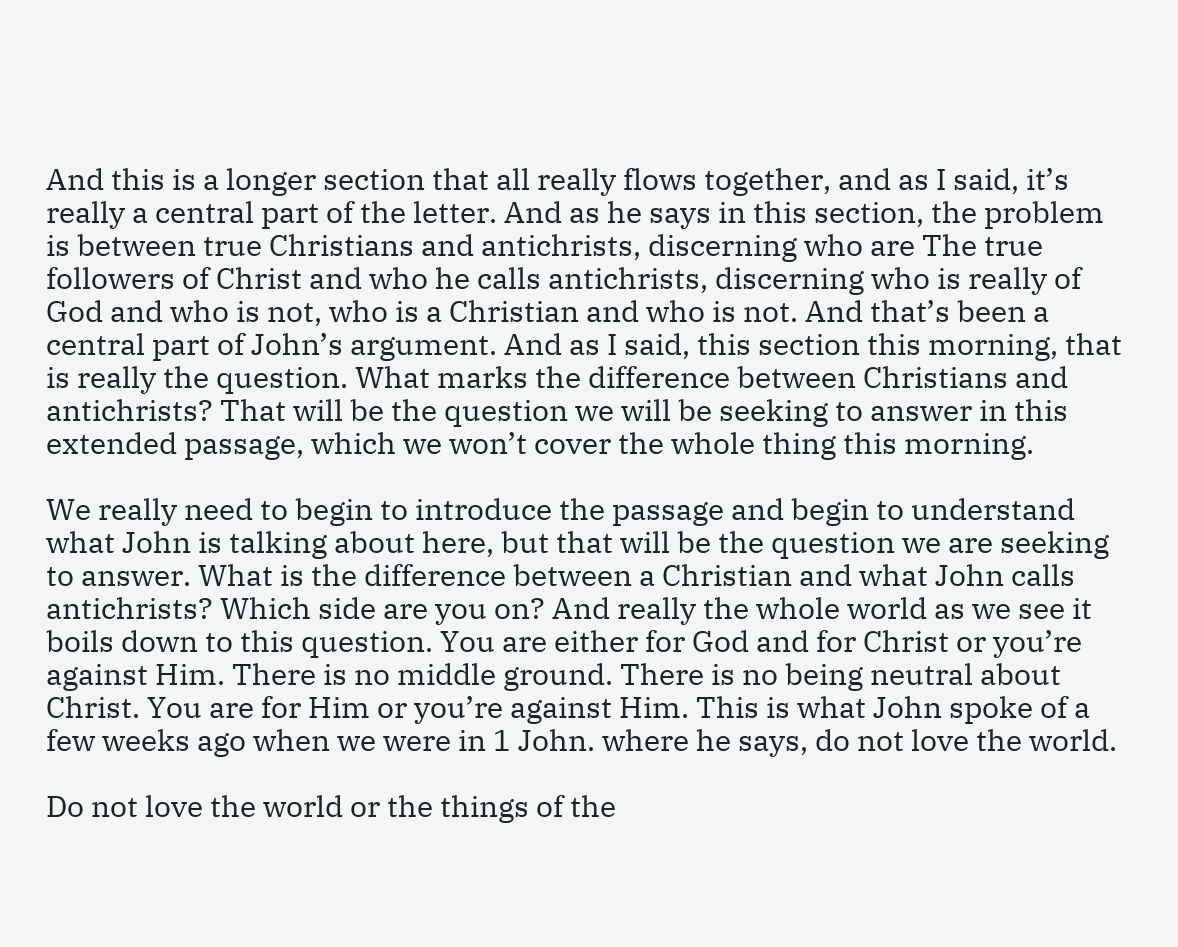And this is a longer section that all really flows together, and as I said, it’s really a central part of the letter. And as he says in this section, the problem is between true Christians and antichrists, discerning who are The true followers of Christ and who he calls antichrists, discerning who is really of God and who is not, who is a Christian and who is not. And that’s been a central part of John’s argument. And as I said, this section this morning, that is really the question. What marks the difference between Christians and antichrists? That will be the question we will be seeking to answer in this extended passage, which we won’t cover the whole thing this morning.

We really need to begin to introduce the passage and begin to understand what John is talking about here, but that will be the question we are seeking to answer. What is the difference between a Christian and what John calls antichrists? Which side are you on? And really the whole world as we see it boils down to this question. You are either for God and for Christ or you’re against Him. There is no middle ground. There is no being neutral about Christ. You are for Him or you’re against Him. This is what John spoke of a few weeks ago when we were in 1 John. where he says, do not love the world.

Do not love the world or the things of the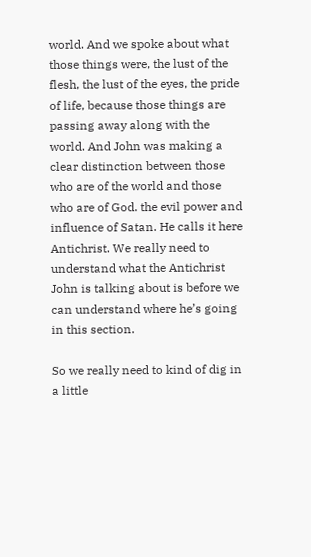world. And we spoke about what those things were, the lust of the flesh, the lust of the eyes, the pride of life, because those things are passing away along with the world. And John was making a clear distinction between those who are of the world and those who are of God. the evil power and influence of Satan. He calls it here Antichrist. We really need to understand what the Antichrist John is talking about is before we can understand where he’s going in this section.

So we really need to kind of dig in a little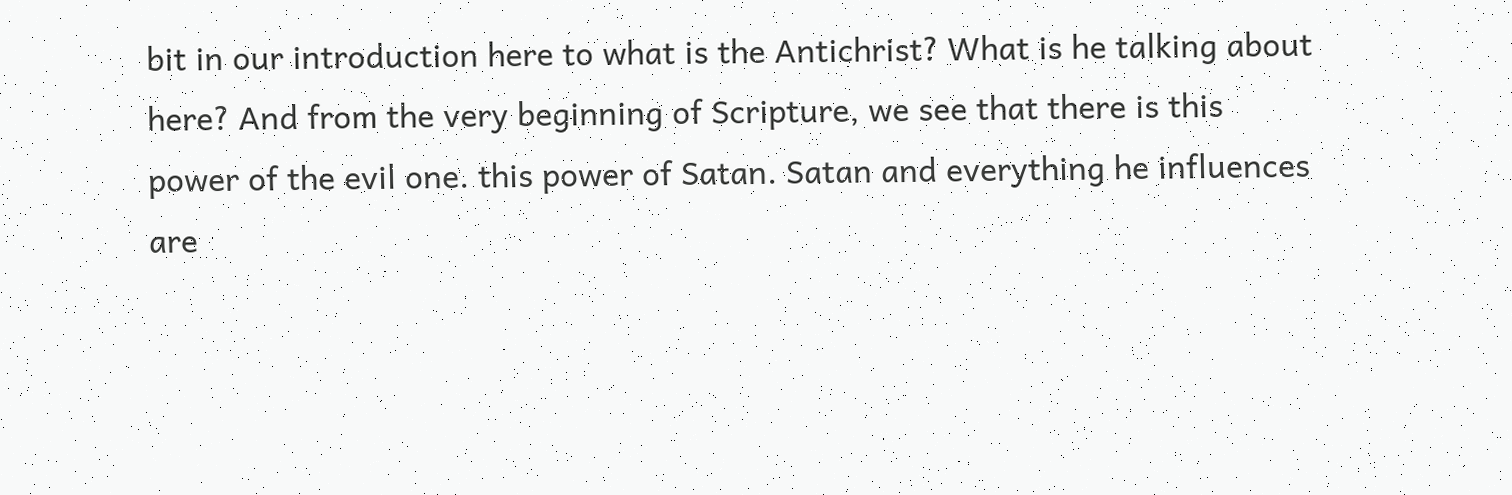bit in our introduction here to what is the Antichrist? What is he talking about here? And from the very beginning of Scripture, we see that there is this power of the evil one. this power of Satan. Satan and everything he influences are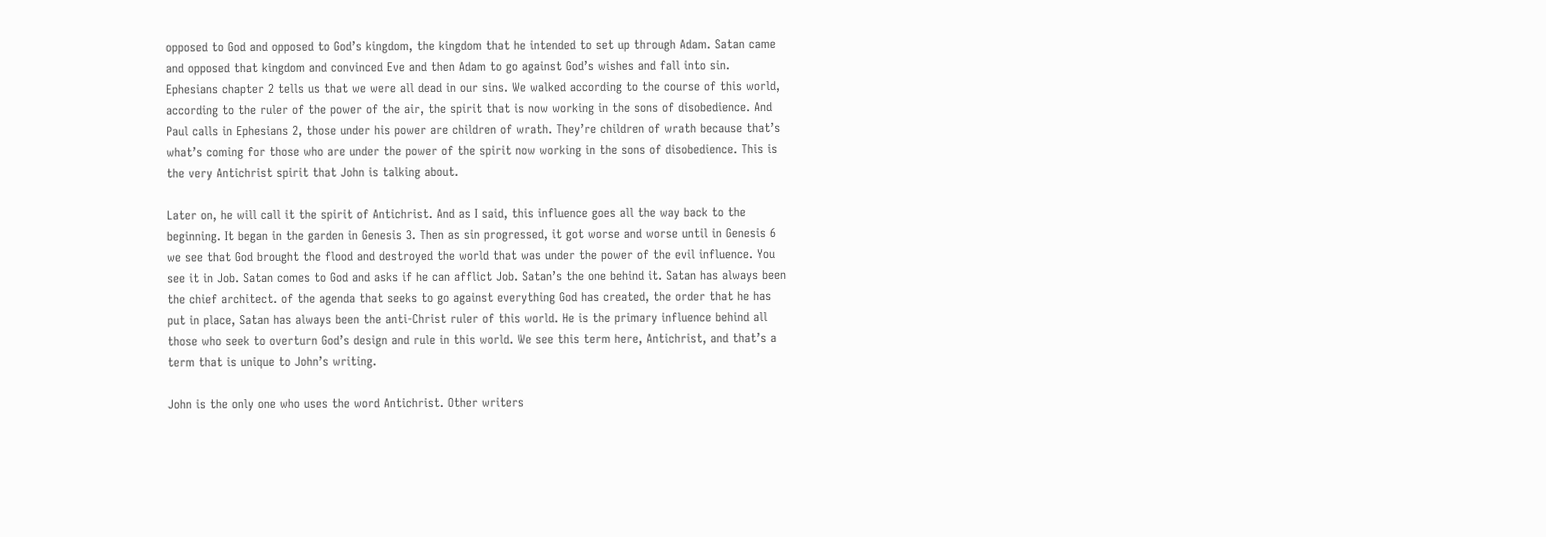opposed to God and opposed to God’s kingdom, the kingdom that he intended to set up through Adam. Satan came and opposed that kingdom and convinced Eve and then Adam to go against God’s wishes and fall into sin. Ephesians chapter 2 tells us that we were all dead in our sins. We walked according to the course of this world, according to the ruler of the power of the air, the spirit that is now working in the sons of disobedience. And Paul calls in Ephesians 2, those under his power are children of wrath. They’re children of wrath because that’s what’s coming for those who are under the power of the spirit now working in the sons of disobedience. This is the very Antichrist spirit that John is talking about.

Later on, he will call it the spirit of Antichrist. And as I said, this influence goes all the way back to the beginning. It began in the garden in Genesis 3. Then as sin progressed, it got worse and worse until in Genesis 6 we see that God brought the flood and destroyed the world that was under the power of the evil influence. You see it in Job. Satan comes to God and asks if he can afflict Job. Satan’s the one behind it. Satan has always been the chief architect. of the agenda that seeks to go against everything God has created, the order that he has put in place, Satan has always been the anti-Christ ruler of this world. He is the primary influence behind all those who seek to overturn God’s design and rule in this world. We see this term here, Antichrist, and that’s a term that is unique to John’s writing.

John is the only one who uses the word Antichrist. Other writers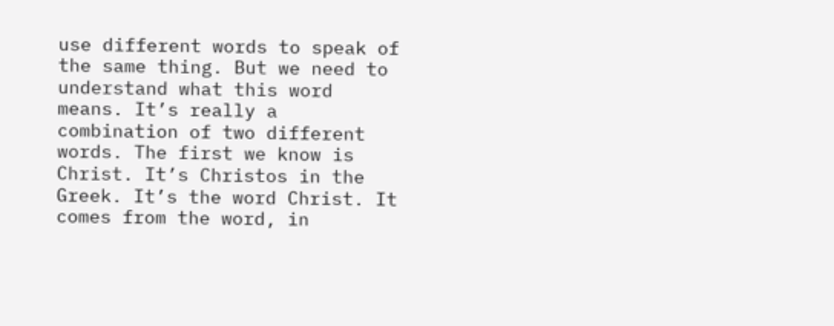use different words to speak of the same thing. But we need to understand what this word means. It’s really a combination of two different words. The first we know is Christ. It’s Christos in the Greek. It’s the word Christ. It comes from the word, in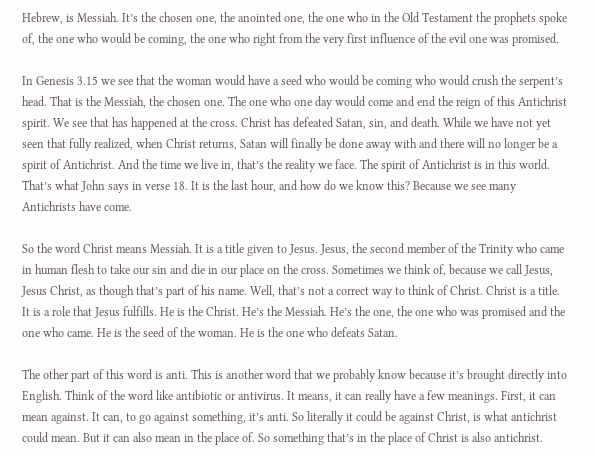Hebrew, is Messiah. It’s the chosen one, the anointed one, the one who in the Old Testament the prophets spoke of, the one who would be coming, the one who right from the very first influence of the evil one was promised.

In Genesis 3.15 we see that the woman would have a seed who would be coming who would crush the serpent’s head. That is the Messiah, the chosen one. The one who one day would come and end the reign of this Antichrist spirit. We see that has happened at the cross. Christ has defeated Satan, sin, and death. While we have not yet seen that fully realized, when Christ returns, Satan will finally be done away with and there will no longer be a spirit of Antichrist. And the time we live in, that’s the reality we face. The spirit of Antichrist is in this world. That’s what John says in verse 18. It is the last hour, and how do we know this? Because we see many Antichrists have come.

So the word Christ means Messiah. It is a title given to Jesus. Jesus, the second member of the Trinity who came in human flesh to take our sin and die in our place on the cross. Sometimes we think of, because we call Jesus, Jesus Christ, as though that’s part of his name. Well, that’s not a correct way to think of Christ. Christ is a title. It is a role that Jesus fulfills. He is the Christ. He’s the Messiah. He’s the one, the one who was promised and the one who came. He is the seed of the woman. He is the one who defeats Satan.

The other part of this word is anti. This is another word that we probably know because it’s brought directly into English. Think of the word like antibiotic or antivirus. It means, it can really have a few meanings. First, it can mean against. It can, to go against something, it’s anti. So literally it could be against Christ, is what antichrist could mean. But it can also mean in the place of. So something that’s in the place of Christ is also antichrist.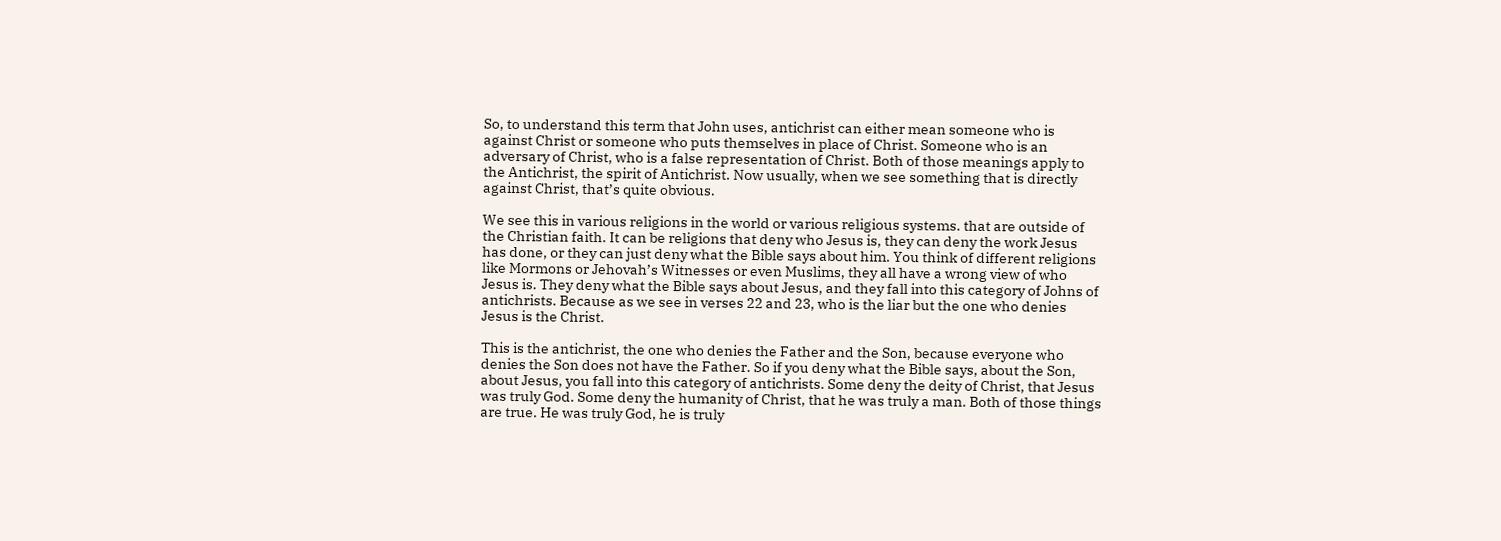So, to understand this term that John uses, antichrist can either mean someone who is against Christ or someone who puts themselves in place of Christ. Someone who is an adversary of Christ, who is a false representation of Christ. Both of those meanings apply to the Antichrist, the spirit of Antichrist. Now usually, when we see something that is directly against Christ, that’s quite obvious.

We see this in various religions in the world or various religious systems. that are outside of the Christian faith. It can be religions that deny who Jesus is, they can deny the work Jesus has done, or they can just deny what the Bible says about him. You think of different religions like Mormons or Jehovah’s Witnesses or even Muslims, they all have a wrong view of who Jesus is. They deny what the Bible says about Jesus, and they fall into this category of Johns of antichrists. Because as we see in verses 22 and 23, who is the liar but the one who denies Jesus is the Christ.

This is the antichrist, the one who denies the Father and the Son, because everyone who denies the Son does not have the Father. So if you deny what the Bible says, about the Son, about Jesus, you fall into this category of antichrists. Some deny the deity of Christ, that Jesus was truly God. Some deny the humanity of Christ, that he was truly a man. Both of those things are true. He was truly God, he is truly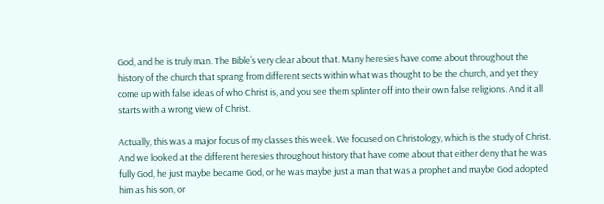God, and he is truly man. The Bible’s very clear about that. Many heresies have come about throughout the history of the church that sprang from different sects within what was thought to be the church, and yet they come up with false ideas of who Christ is, and you see them splinter off into their own false religions. And it all starts with a wrong view of Christ.

Actually, this was a major focus of my classes this week. We focused on Christology, which is the study of Christ. And we looked at the different heresies throughout history that have come about that either deny that he was fully God, he just maybe became God, or he was maybe just a man that was a prophet and maybe God adopted him as his son, or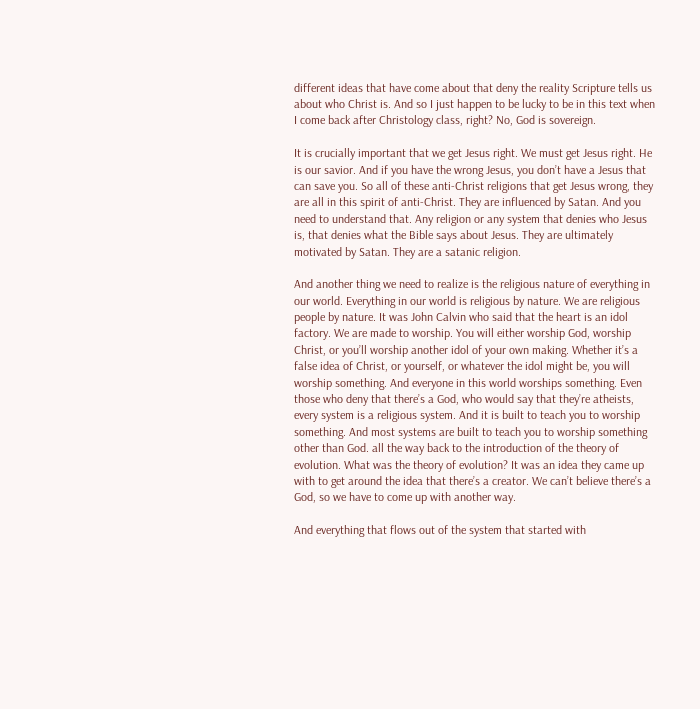different ideas that have come about that deny the reality Scripture tells us about who Christ is. And so I just happen to be lucky to be in this text when I come back after Christology class, right? No, God is sovereign.

It is crucially important that we get Jesus right. We must get Jesus right. He is our savior. And if you have the wrong Jesus, you don’t have a Jesus that can save you. So all of these anti-Christ religions that get Jesus wrong, they are all in this spirit of anti-Christ. They are influenced by Satan. And you need to understand that. Any religion or any system that denies who Jesus is, that denies what the Bible says about Jesus. They are ultimately motivated by Satan. They are a satanic religion.

And another thing we need to realize is the religious nature of everything in our world. Everything in our world is religious by nature. We are religious people by nature. It was John Calvin who said that the heart is an idol factory. We are made to worship. You will either worship God, worship Christ, or you’ll worship another idol of your own making. Whether it’s a false idea of Christ, or yourself, or whatever the idol might be, you will worship something. And everyone in this world worships something. Even those who deny that there’s a God, who would say that they’re atheists, every system is a religious system. And it is built to teach you to worship something. And most systems are built to teach you to worship something other than God. all the way back to the introduction of the theory of evolution. What was the theory of evolution? It was an idea they came up with to get around the idea that there’s a creator. We can’t believe there’s a God, so we have to come up with another way.

And everything that flows out of the system that started with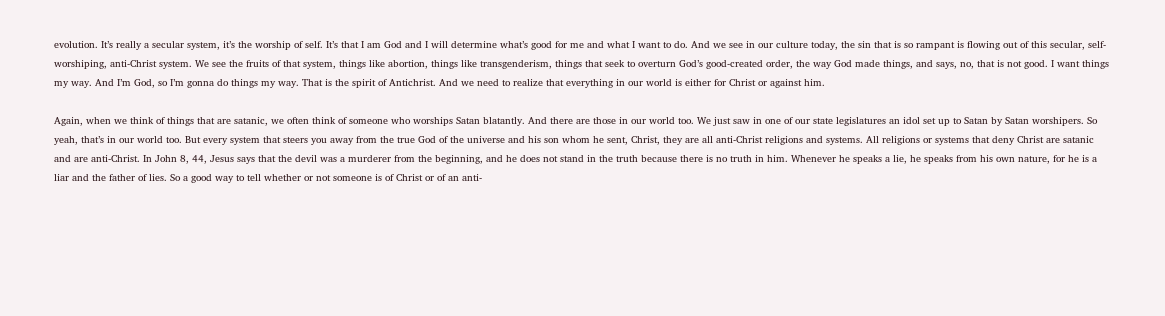evolution. It’s really a secular system, it’s the worship of self. It’s that I am God and I will determine what’s good for me and what I want to do. And we see in our culture today, the sin that is so rampant is flowing out of this secular, self-worshiping, anti-Christ system. We see the fruits of that system, things like abortion, things like transgenderism, things that seek to overturn God’s good-created order, the way God made things, and says, no, that is not good. I want things my way. And I’m God, so I’m gonna do things my way. That is the spirit of Antichrist. And we need to realize that everything in our world is either for Christ or against him.

Again, when we think of things that are satanic, we often think of someone who worships Satan blatantly. And there are those in our world too. We just saw in one of our state legislatures an idol set up to Satan by Satan worshipers. So yeah, that’s in our world too. But every system that steers you away from the true God of the universe and his son whom he sent, Christ, they are all anti-Christ religions and systems. All religions or systems that deny Christ are satanic and are anti-Christ. In John 8, 44, Jesus says that the devil was a murderer from the beginning, and he does not stand in the truth because there is no truth in him. Whenever he speaks a lie, he speaks from his own nature, for he is a liar and the father of lies. So a good way to tell whether or not someone is of Christ or of an anti-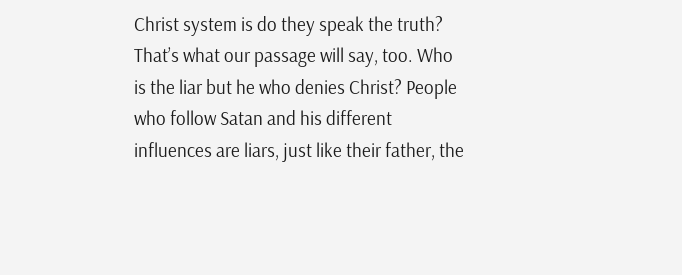Christ system is do they speak the truth? That’s what our passage will say, too. Who is the liar but he who denies Christ? People who follow Satan and his different influences are liars, just like their father, the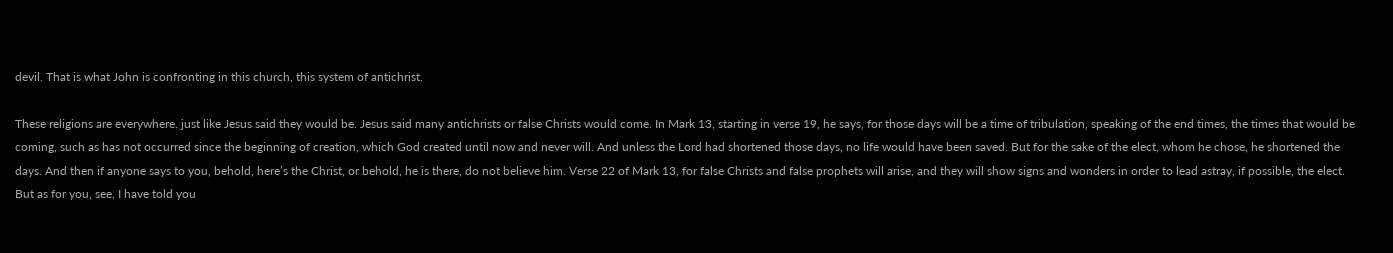devil. That is what John is confronting in this church, this system of antichrist.

These religions are everywhere. just like Jesus said they would be. Jesus said many antichrists or false Christs would come. In Mark 13, starting in verse 19, he says, for those days will be a time of tribulation, speaking of the end times, the times that would be coming, such as has not occurred since the beginning of creation, which God created until now and never will. And unless the Lord had shortened those days, no life would have been saved. But for the sake of the elect, whom he chose, he shortened the days. And then if anyone says to you, behold, here’s the Christ, or behold, he is there, do not believe him. Verse 22 of Mark 13, for false Christs and false prophets will arise, and they will show signs and wonders in order to lead astray, if possible, the elect. But as for you, see, I have told you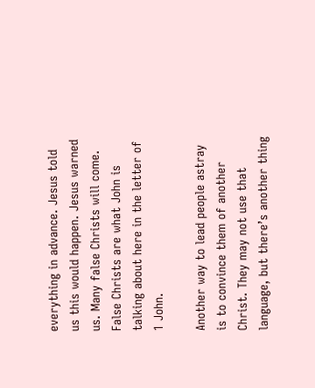everything in advance. Jesus told us this would happen. Jesus warned us. Many false Christs will come. False Christs are what John is talking about here in the letter of 1 John.

Another way to lead people astray is to convince them of another Christ. They may not use that language, but there’s another thing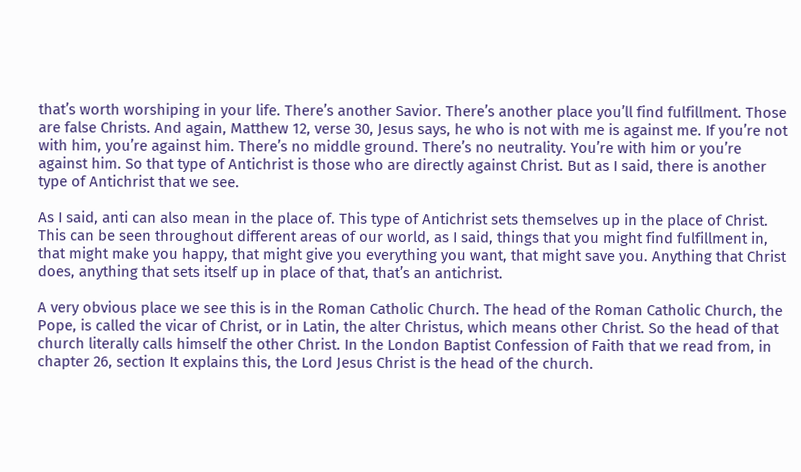that’s worth worshiping in your life. There’s another Savior. There’s another place you’ll find fulfillment. Those are false Christs. And again, Matthew 12, verse 30, Jesus says, he who is not with me is against me. If you’re not with him, you’re against him. There’s no middle ground. There’s no neutrality. You’re with him or you’re against him. So that type of Antichrist is those who are directly against Christ. But as I said, there is another type of Antichrist that we see.

As I said, anti can also mean in the place of. This type of Antichrist sets themselves up in the place of Christ. This can be seen throughout different areas of our world, as I said, things that you might find fulfillment in, that might make you happy, that might give you everything you want, that might save you. Anything that Christ does, anything that sets itself up in place of that, that’s an antichrist.

A very obvious place we see this is in the Roman Catholic Church. The head of the Roman Catholic Church, the Pope, is called the vicar of Christ, or in Latin, the alter Christus, which means other Christ. So the head of that church literally calls himself the other Christ. In the London Baptist Confession of Faith that we read from, in chapter 26, section It explains this, the Lord Jesus Christ is the head of the church.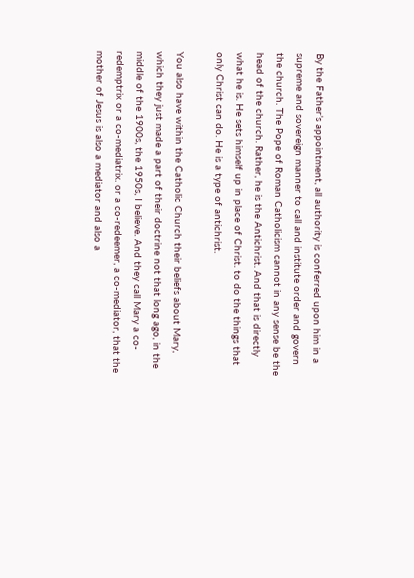By the Father’s appointment, all authority is conferred upon him in a supreme and sovereign manner to call and institute order and govern the church. The Pope of Roman Catholicism cannot in any sense be the head of the church. Rather, he is the Antichrist. And that is directly what he is. He sets himself up in place of Christ. to do the things that only Christ can do. He is a type of antichrist.

You also have within the Catholic Church their beliefs about Mary, which they just made a part of their doctrine not that long ago, in the middle of the 1900s, the 1950s, I believe. And they call Mary a co-redemptrix or a co-mediatrix. or a co-redeemer, a co-mediator, that the mother of Jesus is also a mediator and also a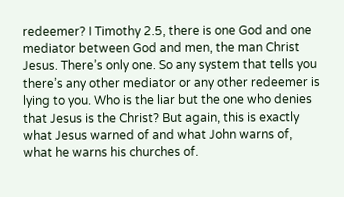redeemer? I Timothy 2.5, there is one God and one mediator between God and men, the man Christ Jesus. There’s only one. So any system that tells you there’s any other mediator or any other redeemer is lying to you. Who is the liar but the one who denies that Jesus is the Christ? But again, this is exactly what Jesus warned of and what John warns of, what he warns his churches of.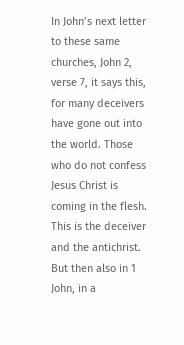In John’s next letter to these same churches, John 2, verse 7, it says this, for many deceivers have gone out into the world. Those who do not confess Jesus Christ is coming in the flesh. This is the deceiver and the antichrist. But then also in 1 John, in a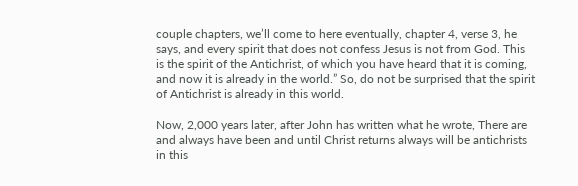couple chapters, we’ll come to here eventually, chapter 4, verse 3, he says, and every spirit that does not confess Jesus is not from God. This is the spirit of the Antichrist, of which you have heard that it is coming, and now it is already in the world.” So, do not be surprised that the spirit of Antichrist is already in this world.

Now, 2,000 years later, after John has written what he wrote, There are and always have been and until Christ returns always will be antichrists in this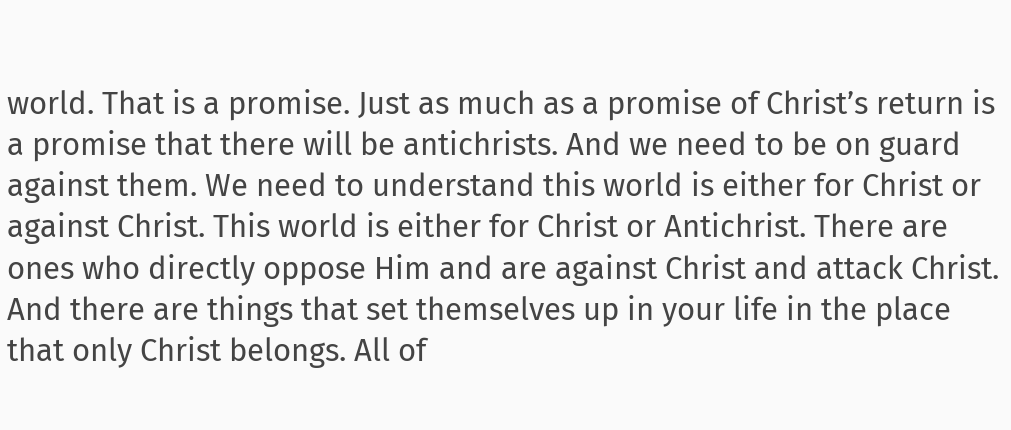world. That is a promise. Just as much as a promise of Christ’s return is a promise that there will be antichrists. And we need to be on guard against them. We need to understand this world is either for Christ or against Christ. This world is either for Christ or Antichrist. There are ones who directly oppose Him and are against Christ and attack Christ. And there are things that set themselves up in your life in the place that only Christ belongs. All of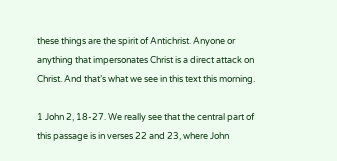these things are the spirit of Antichrist. Anyone or anything that impersonates Christ is a direct attack on Christ. And that’s what we see in this text this morning.

1 John 2, 18-27. We really see that the central part of this passage is in verses 22 and 23, where John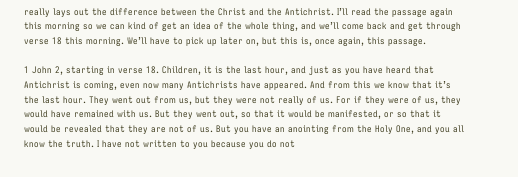really lays out the difference between the Christ and the Antichrist. I’ll read the passage again this morning so we can kind of get an idea of the whole thing, and we’ll come back and get through verse 18 this morning. We’ll have to pick up later on, but this is, once again, this passage.

1 John 2, starting in verse 18. Children, it is the last hour, and just as you have heard that Antichrist is coming, even now many Antichrists have appeared. And from this we know that it’s the last hour. They went out from us, but they were not really of us. For if they were of us, they would have remained with us. But they went out, so that it would be manifested, or so that it would be revealed that they are not of us. But you have an anointing from the Holy One, and you all know the truth. I have not written to you because you do not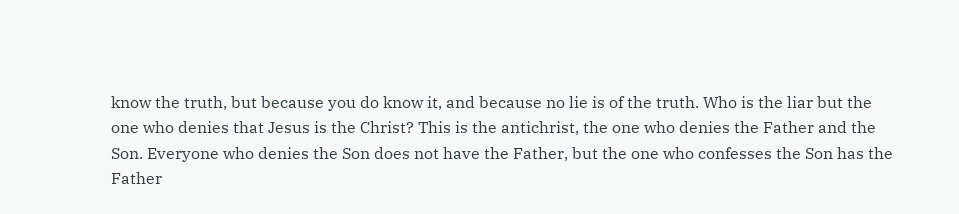know the truth, but because you do know it, and because no lie is of the truth. Who is the liar but the one who denies that Jesus is the Christ? This is the antichrist, the one who denies the Father and the Son. Everyone who denies the Son does not have the Father, but the one who confesses the Son has the Father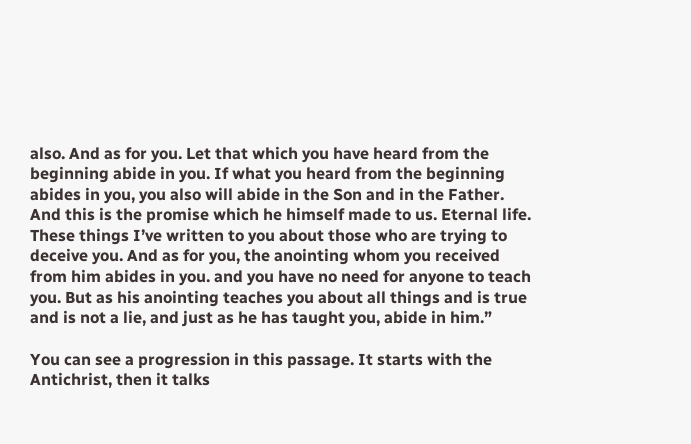also. And as for you. Let that which you have heard from the beginning abide in you. If what you heard from the beginning abides in you, you also will abide in the Son and in the Father. And this is the promise which he himself made to us. Eternal life. These things I’ve written to you about those who are trying to deceive you. And as for you, the anointing whom you received from him abides in you. and you have no need for anyone to teach you. But as his anointing teaches you about all things and is true and is not a lie, and just as he has taught you, abide in him.”

You can see a progression in this passage. It starts with the Antichrist, then it talks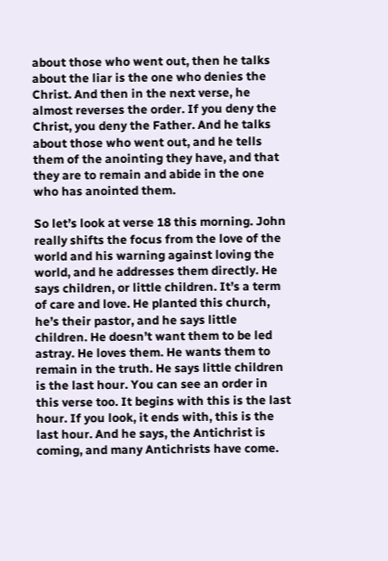about those who went out, then he talks about the liar is the one who denies the Christ. And then in the next verse, he almost reverses the order. If you deny the Christ, you deny the Father. And he talks about those who went out, and he tells them of the anointing they have, and that they are to remain and abide in the one who has anointed them.

So let’s look at verse 18 this morning. John really shifts the focus from the love of the world and his warning against loving the world, and he addresses them directly. He says children, or little children. It’s a term of care and love. He planted this church, he’s their pastor, and he says little children. He doesn’t want them to be led astray. He loves them. He wants them to remain in the truth. He says little children is the last hour. You can see an order in this verse too. It begins with this is the last hour. If you look, it ends with, this is the last hour. And he says, the Antichrist is coming, and many Antichrists have come.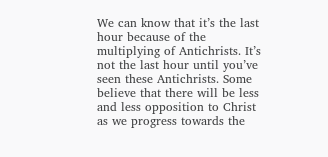We can know that it’s the last hour because of the multiplying of Antichrists. It’s not the last hour until you’ve seen these Antichrists. Some believe that there will be less and less opposition to Christ as we progress towards the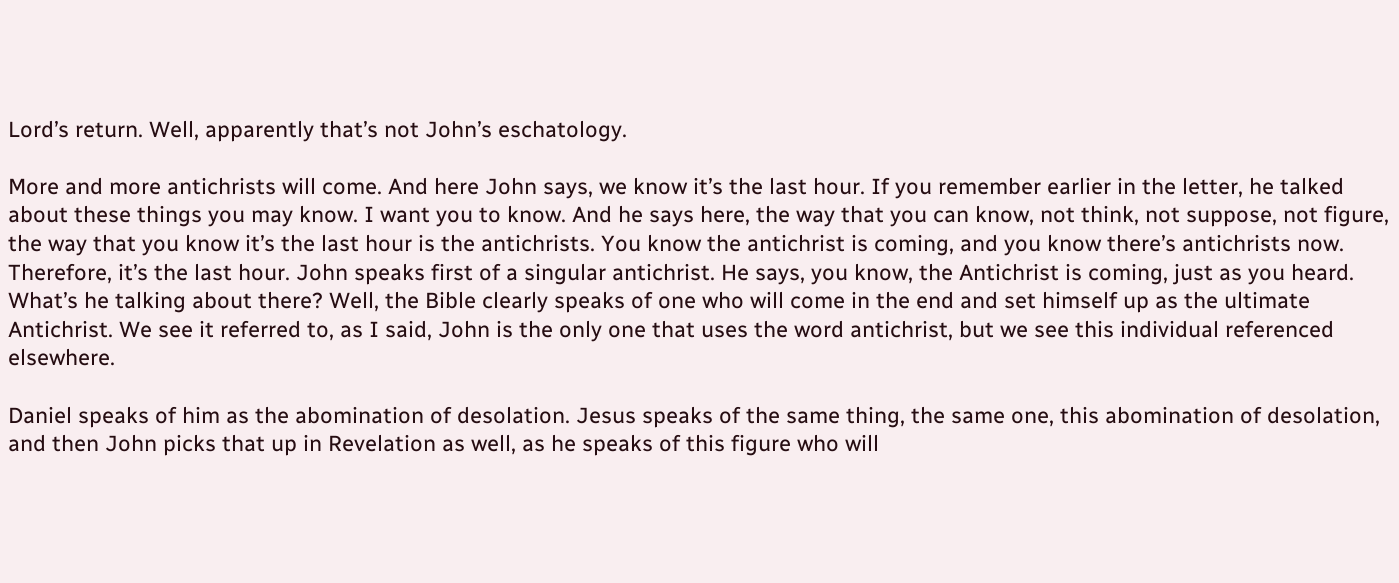Lord’s return. Well, apparently that’s not John’s eschatology.

More and more antichrists will come. And here John says, we know it’s the last hour. If you remember earlier in the letter, he talked about these things you may know. I want you to know. And he says here, the way that you can know, not think, not suppose, not figure, the way that you know it’s the last hour is the antichrists. You know the antichrist is coming, and you know there’s antichrists now. Therefore, it’s the last hour. John speaks first of a singular antichrist. He says, you know, the Antichrist is coming, just as you heard. What’s he talking about there? Well, the Bible clearly speaks of one who will come in the end and set himself up as the ultimate Antichrist. We see it referred to, as I said, John is the only one that uses the word antichrist, but we see this individual referenced elsewhere.

Daniel speaks of him as the abomination of desolation. Jesus speaks of the same thing, the same one, this abomination of desolation, and then John picks that up in Revelation as well, as he speaks of this figure who will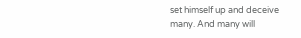set himself up and deceive many. And many will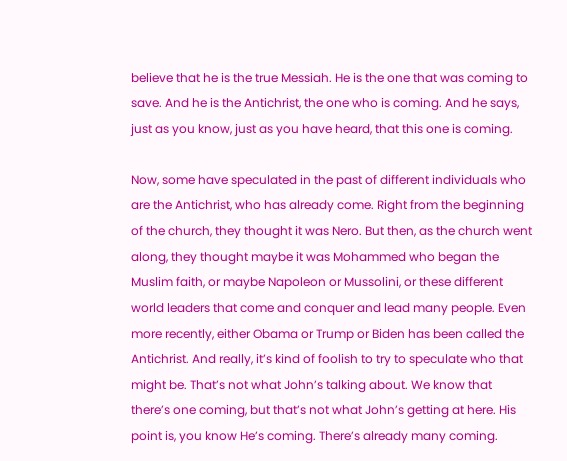believe that he is the true Messiah. He is the one that was coming to save. And he is the Antichrist, the one who is coming. And he says, just as you know, just as you have heard, that this one is coming.

Now, some have speculated in the past of different individuals who are the Antichrist, who has already come. Right from the beginning of the church, they thought it was Nero. But then, as the church went along, they thought maybe it was Mohammed who began the Muslim faith, or maybe Napoleon or Mussolini, or these different world leaders that come and conquer and lead many people. Even more recently, either Obama or Trump or Biden has been called the Antichrist. And really, it’s kind of foolish to try to speculate who that might be. That’s not what John’s talking about. We know that there’s one coming, but that’s not what John’s getting at here. His point is, you know He’s coming. There’s already many coming.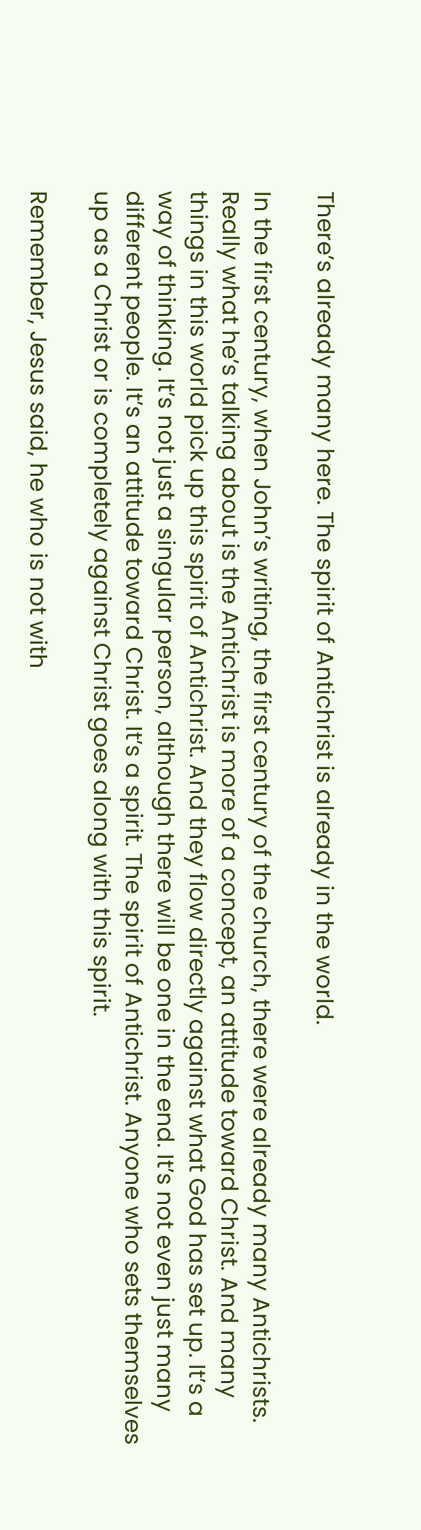There’s already many here. The spirit of Antichrist is already in the world.

In the first century, when John’s writing, the first century of the church, there were already many Antichrists. Really what he’s talking about is the Antichrist is more of a concept, an attitude toward Christ. And many things in this world pick up this spirit of Antichrist. And they flow directly against what God has set up. It’s a way of thinking. It’s not just a singular person, although there will be one in the end. It’s not even just many different people. It’s an attitude toward Christ. It’s a spirit. The spirit of Antichrist. Anyone who sets themselves up as a Christ or is completely against Christ goes along with this spirit.

Remember, Jesus said, he who is not with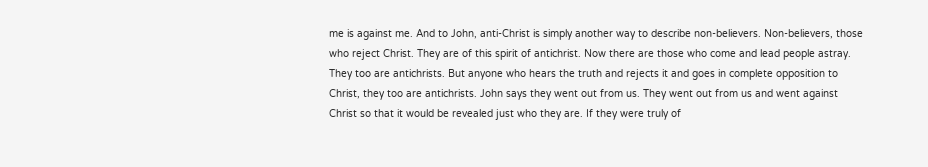me is against me. And to John, anti-Christ is simply another way to describe non-believers. Non-believers, those who reject Christ. They are of this spirit of antichrist. Now there are those who come and lead people astray. They too are antichrists. But anyone who hears the truth and rejects it and goes in complete opposition to Christ, they too are antichrists. John says they went out from us. They went out from us and went against Christ so that it would be revealed just who they are. If they were truly of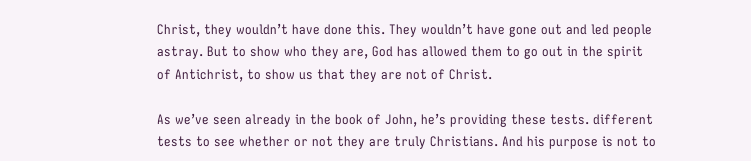Christ, they wouldn’t have done this. They wouldn’t have gone out and led people astray. But to show who they are, God has allowed them to go out in the spirit of Antichrist, to show us that they are not of Christ.

As we’ve seen already in the book of John, he’s providing these tests. different tests to see whether or not they are truly Christians. And his purpose is not to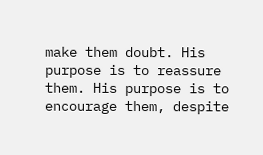make them doubt. His purpose is to reassure them. His purpose is to encourage them, despite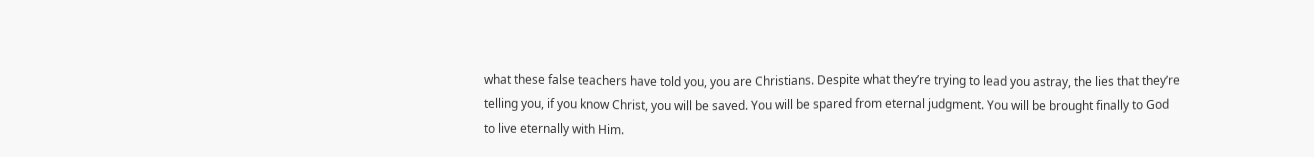what these false teachers have told you, you are Christians. Despite what they’re trying to lead you astray, the lies that they’re telling you, if you know Christ, you will be saved. You will be spared from eternal judgment. You will be brought finally to God to live eternally with Him.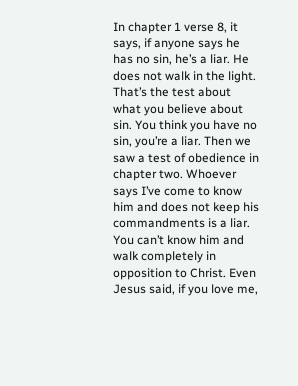In chapter 1 verse 8, it says, if anyone says he has no sin, he’s a liar. He does not walk in the light. That’s the test about what you believe about sin. You think you have no sin, you’re a liar. Then we saw a test of obedience in chapter two. Whoever says I’ve come to know him and does not keep his commandments is a liar. You can’t know him and walk completely in opposition to Christ. Even Jesus said, if you love me,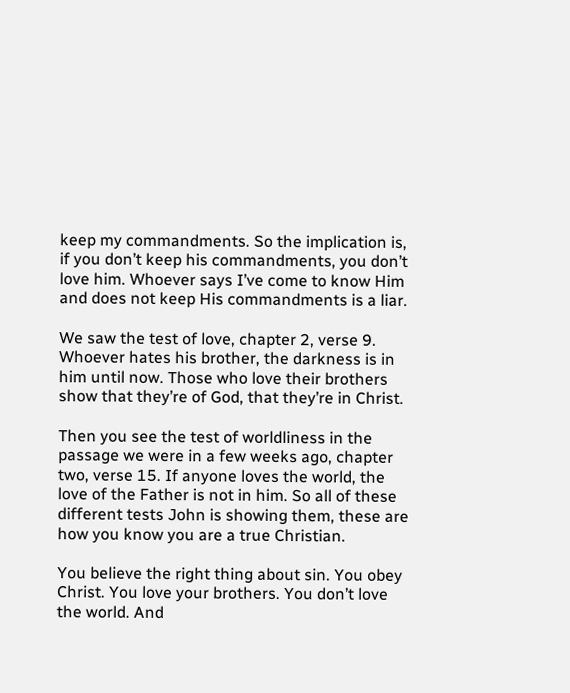keep my commandments. So the implication is, if you don’t keep his commandments, you don’t love him. Whoever says I’ve come to know Him and does not keep His commandments is a liar.

We saw the test of love, chapter 2, verse 9. Whoever hates his brother, the darkness is in him until now. Those who love their brothers show that they’re of God, that they’re in Christ.

Then you see the test of worldliness in the passage we were in a few weeks ago, chapter two, verse 15. If anyone loves the world, the love of the Father is not in him. So all of these different tests John is showing them, these are how you know you are a true Christian.

You believe the right thing about sin. You obey Christ. You love your brothers. You don’t love the world. And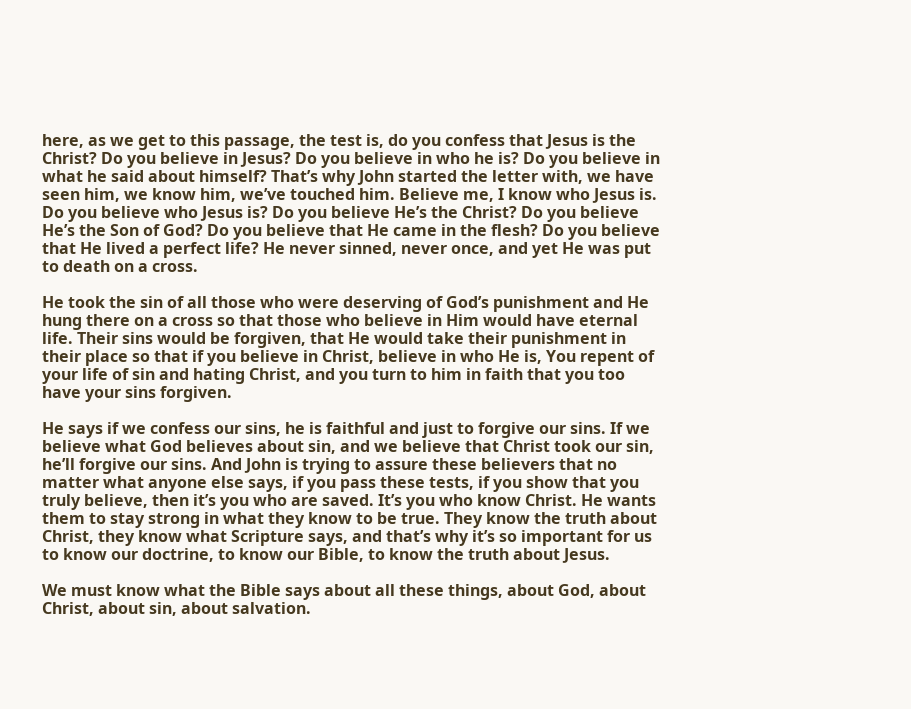here, as we get to this passage, the test is, do you confess that Jesus is the Christ? Do you believe in Jesus? Do you believe in who he is? Do you believe in what he said about himself? That’s why John started the letter with, we have seen him, we know him, we’ve touched him. Believe me, I know who Jesus is. Do you believe who Jesus is? Do you believe He’s the Christ? Do you believe He’s the Son of God? Do you believe that He came in the flesh? Do you believe that He lived a perfect life? He never sinned, never once, and yet He was put to death on a cross.

He took the sin of all those who were deserving of God’s punishment and He hung there on a cross so that those who believe in Him would have eternal life. Their sins would be forgiven, that He would take their punishment in their place so that if you believe in Christ, believe in who He is, You repent of your life of sin and hating Christ, and you turn to him in faith that you too have your sins forgiven.

He says if we confess our sins, he is faithful and just to forgive our sins. If we believe what God believes about sin, and we believe that Christ took our sin, he’ll forgive our sins. And John is trying to assure these believers that no matter what anyone else says, if you pass these tests, if you show that you truly believe, then it’s you who are saved. It’s you who know Christ. He wants them to stay strong in what they know to be true. They know the truth about Christ, they know what Scripture says, and that’s why it’s so important for us to know our doctrine, to know our Bible, to know the truth about Jesus.

We must know what the Bible says about all these things, about God, about Christ, about sin, about salvation.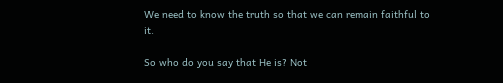We need to know the truth so that we can remain faithful to it.

So who do you say that He is? Not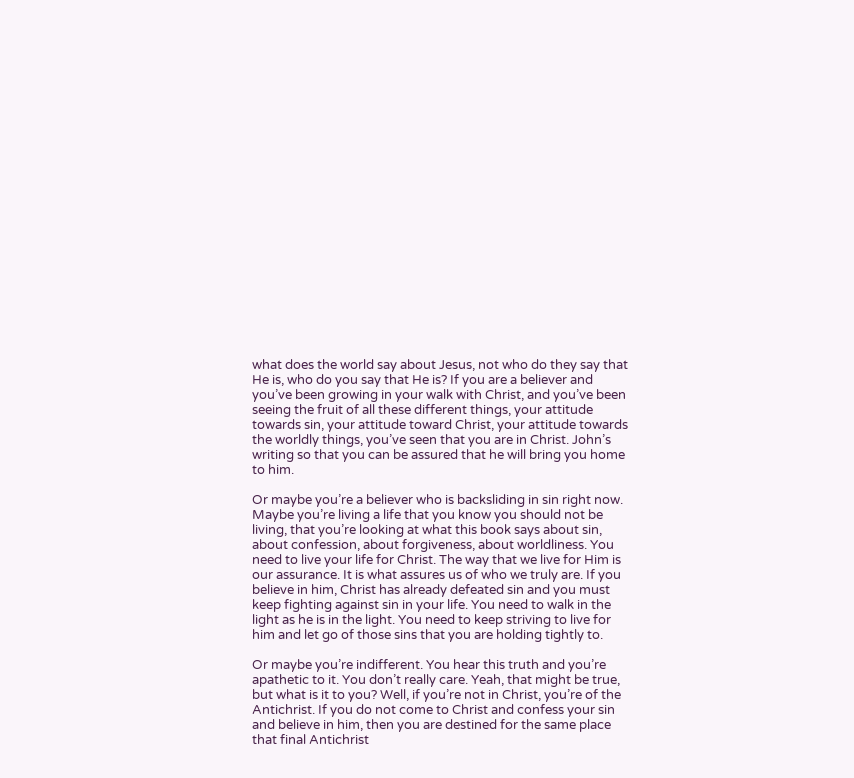what does the world say about Jesus, not who do they say that He is, who do you say that He is? If you are a believer and you’ve been growing in your walk with Christ, and you’ve been seeing the fruit of all these different things, your attitude towards sin, your attitude toward Christ, your attitude towards the worldly things, you’ve seen that you are in Christ. John’s writing so that you can be assured that he will bring you home to him.

Or maybe you’re a believer who is backsliding in sin right now. Maybe you’re living a life that you know you should not be living, that you’re looking at what this book says about sin, about confession, about forgiveness, about worldliness. You need to live your life for Christ. The way that we live for Him is our assurance. It is what assures us of who we truly are. If you believe in him, Christ has already defeated sin and you must keep fighting against sin in your life. You need to walk in the light as he is in the light. You need to keep striving to live for him and let go of those sins that you are holding tightly to.

Or maybe you’re indifferent. You hear this truth and you’re apathetic to it. You don’t really care. Yeah, that might be true, but what is it to you? Well, if you’re not in Christ, you’re of the Antichrist. If you do not come to Christ and confess your sin and believe in him, then you are destined for the same place that final Antichrist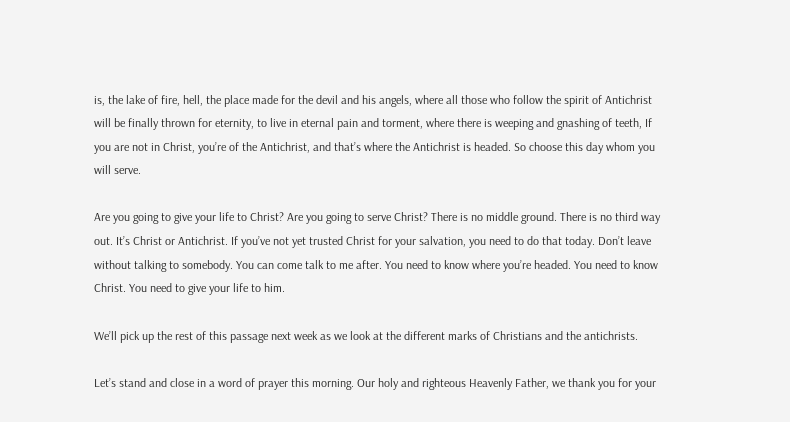is, the lake of fire, hell, the place made for the devil and his angels, where all those who follow the spirit of Antichrist will be finally thrown for eternity, to live in eternal pain and torment, where there is weeping and gnashing of teeth, If you are not in Christ, you’re of the Antichrist, and that’s where the Antichrist is headed. So choose this day whom you will serve.

Are you going to give your life to Christ? Are you going to serve Christ? There is no middle ground. There is no third way out. It’s Christ or Antichrist. If you’ve not yet trusted Christ for your salvation, you need to do that today. Don’t leave without talking to somebody. You can come talk to me after. You need to know where you’re headed. You need to know Christ. You need to give your life to him.

We’ll pick up the rest of this passage next week as we look at the different marks of Christians and the antichrists.

Let’s stand and close in a word of prayer this morning. Our holy and righteous Heavenly Father, we thank you for your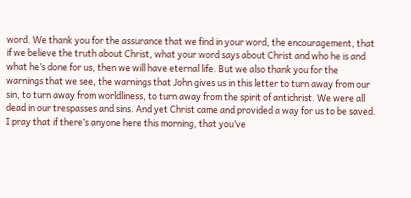word. We thank you for the assurance that we find in your word, the encouragement, that if we believe the truth about Christ, what your word says about Christ and who he is and what he’s done for us, then we will have eternal life. But we also thank you for the warnings that we see, the warnings that John gives us in this letter to turn away from our sin, to turn away from worldliness, to turn away from the spirit of antichrist. We were all dead in our trespasses and sins. And yet Christ came and provided a way for us to be saved. I pray that if there’s anyone here this morning, that you’ve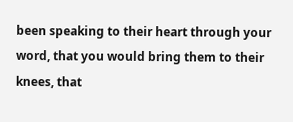been speaking to their heart through your word, that you would bring them to their knees, that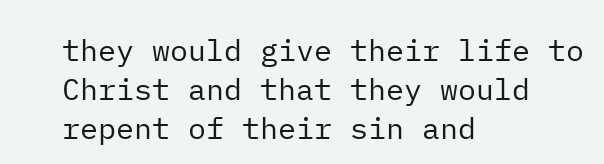they would give their life to Christ and that they would repent of their sin and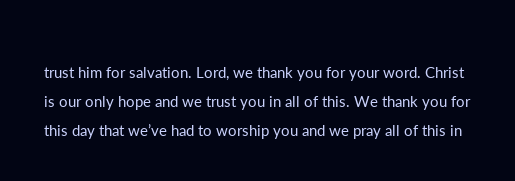trust him for salvation. Lord, we thank you for your word. Christ is our only hope and we trust you in all of this. We thank you for this day that we’ve had to worship you and we pray all of this in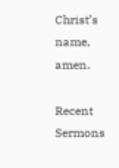Christ’s name, amen.

Recent Sermons